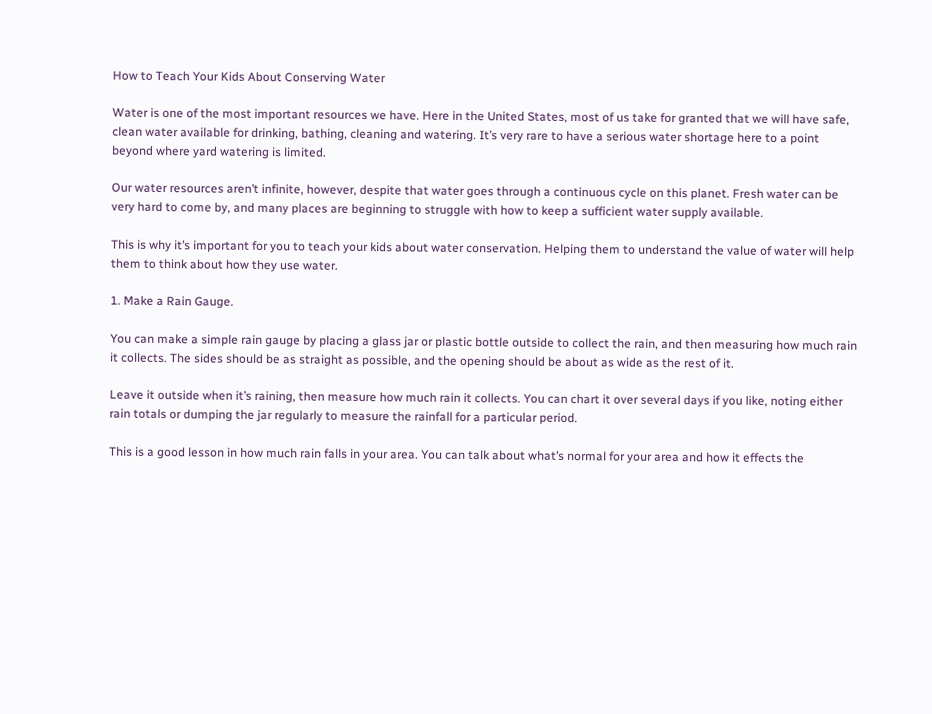How to Teach Your Kids About Conserving Water

Water is one of the most important resources we have. Here in the United States, most of us take for granted that we will have safe, clean water available for drinking, bathing, cleaning and watering. It’s very rare to have a serious water shortage here to a point beyond where yard watering is limited.

Our water resources aren’t infinite, however, despite that water goes through a continuous cycle on this planet. Fresh water can be very hard to come by, and many places are beginning to struggle with how to keep a sufficient water supply available.

This is why it’s important for you to teach your kids about water conservation. Helping them to understand the value of water will help them to think about how they use water.

1. Make a Rain Gauge.

You can make a simple rain gauge by placing a glass jar or plastic bottle outside to collect the rain, and then measuring how much rain it collects. The sides should be as straight as possible, and the opening should be about as wide as the rest of it.

Leave it outside when it’s raining, then measure how much rain it collects. You can chart it over several days if you like, noting either rain totals or dumping the jar regularly to measure the rainfall for a particular period.

This is a good lesson in how much rain falls in your area. You can talk about what’s normal for your area and how it effects the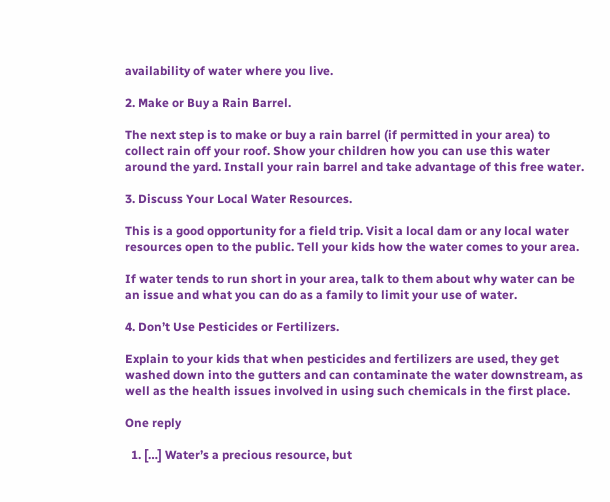availability of water where you live.

2. Make or Buy a Rain Barrel.

The next step is to make or buy a rain barrel (if permitted in your area) to collect rain off your roof. Show your children how you can use this water around the yard. Install your rain barrel and take advantage of this free water.

3. Discuss Your Local Water Resources.

This is a good opportunity for a field trip. Visit a local dam or any local water resources open to the public. Tell your kids how the water comes to your area.

If water tends to run short in your area, talk to them about why water can be an issue and what you can do as a family to limit your use of water.

4. Don’t Use Pesticides or Fertilizers.

Explain to your kids that when pesticides and fertilizers are used, they get washed down into the gutters and can contaminate the water downstream, as well as the health issues involved in using such chemicals in the first place.

One reply

  1. […] Water’s a precious resource, but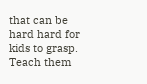that can be hard hard for kids to grasp. Teach them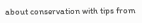about conservation with tips from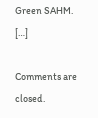Green SAHM. […]

Comments are closed.